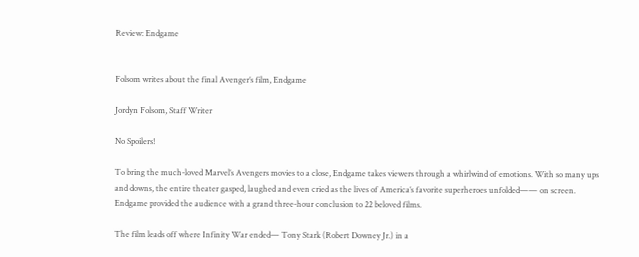Review: Endgame


Folsom writes about the final Avenger’s film, Endgame

Jordyn Folsom, Staff Writer

No Spoilers!

To bring the much-loved Marvel’s Avengers movies to a close, Endgame takes viewers through a whirlwind of emotions. With so many ups and downs, the entire theater gasped, laughed and even cried as the lives of America’s favorite superheroes unfolded—— on screen. Endgame provided the audience with a grand three-hour conclusion to 22 beloved films.

The film leads off where Infinity War ended— Tony Stark (Robert Downey Jr.) in a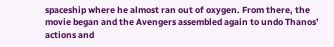spaceship where he almost ran out of oxygen. From there, the movie began and the Avengers assembled again to undo Thanos’ actions and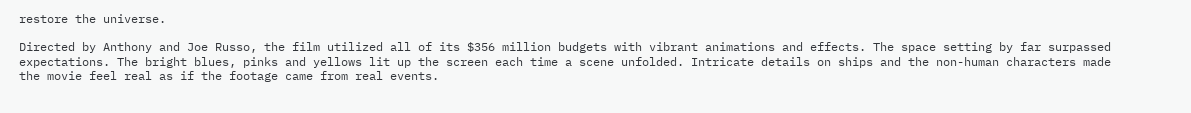restore the universe.

Directed by Anthony and Joe Russo, the film utilized all of its $356 million budgets with vibrant animations and effects. The space setting by far surpassed expectations. The bright blues, pinks and yellows lit up the screen each time a scene unfolded. Intricate details on ships and the non-human characters made the movie feel real as if the footage came from real events.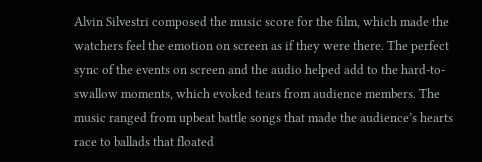Alvin Silvestri composed the music score for the film, which made the watchers feel the emotion on screen as if they were there. The perfect sync of the events on screen and the audio helped add to the hard-to-swallow moments, which evoked tears from audience members. The music ranged from upbeat battle songs that made the audience’s hearts race to ballads that floated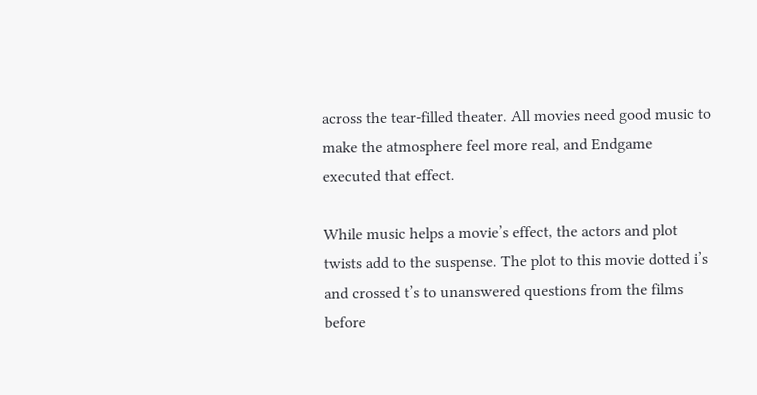across the tear-filled theater. All movies need good music to make the atmosphere feel more real, and Endgame executed that effect.

While music helps a movie’s effect, the actors and plot twists add to the suspense. The plot to this movie dotted i’s and crossed t’s to unanswered questions from the films before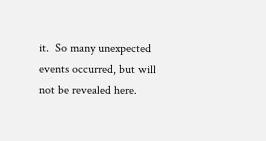it.  So many unexpected events occurred, but will not be revealed here.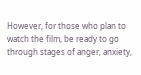However, for those who plan to watch the film, be ready to go through stages of anger, anxiety,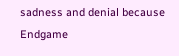sadness and denial because Endgame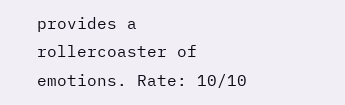provides a rollercoaster of emotions. Rate: 10/10